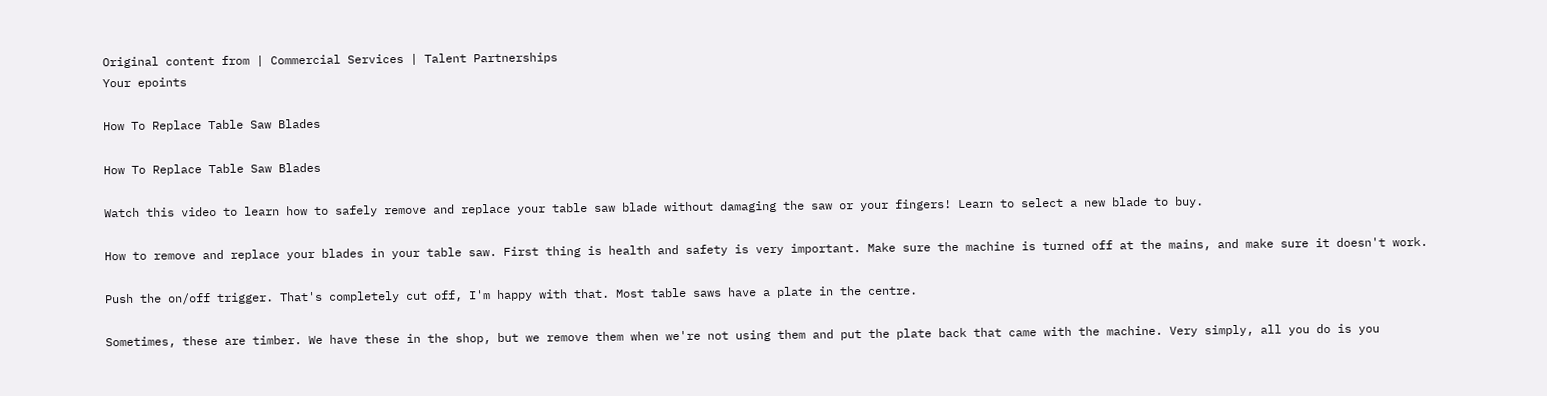Original content from | Commercial Services | Talent Partnerships
Your epoints

How To Replace Table Saw Blades

How To Replace Table Saw Blades

Watch this video to learn how to safely remove and replace your table saw blade without damaging the saw or your fingers! Learn to select a new blade to buy.

How to remove and replace your blades in your table saw. First thing is health and safety is very important. Make sure the machine is turned off at the mains, and make sure it doesn't work.

Push the on/off trigger. That's completely cut off, I'm happy with that. Most table saws have a plate in the centre.

Sometimes, these are timber. We have these in the shop, but we remove them when we're not using them and put the plate back that came with the machine. Very simply, all you do is you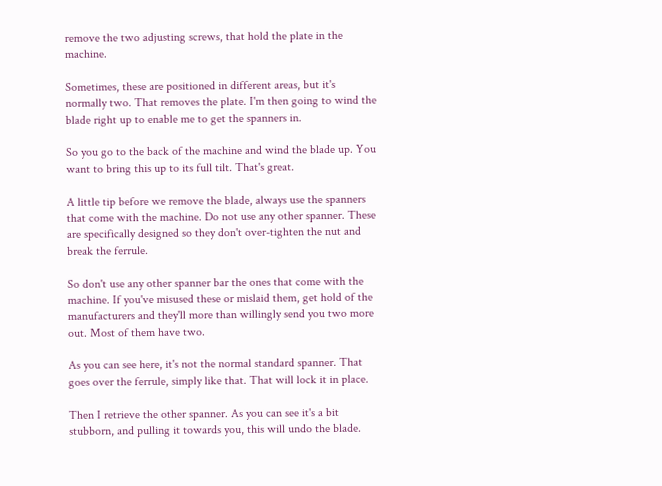remove the two adjusting screws, that hold the plate in the machine.

Sometimes, these are positioned in different areas, but it's normally two. That removes the plate. I'm then going to wind the blade right up to enable me to get the spanners in.

So you go to the back of the machine and wind the blade up. You want to bring this up to its full tilt. That's great.

A little tip before we remove the blade, always use the spanners that come with the machine. Do not use any other spanner. These are specifically designed so they don't over-tighten the nut and break the ferrule.

So don't use any other spanner bar the ones that come with the machine. If you've misused these or mislaid them, get hold of the manufacturers and they'll more than willingly send you two more out. Most of them have two.

As you can see here, it's not the normal standard spanner. That goes over the ferrule, simply like that. That will lock it in place.

Then I retrieve the other spanner. As you can see it's a bit stubborn, and pulling it towards you, this will undo the blade.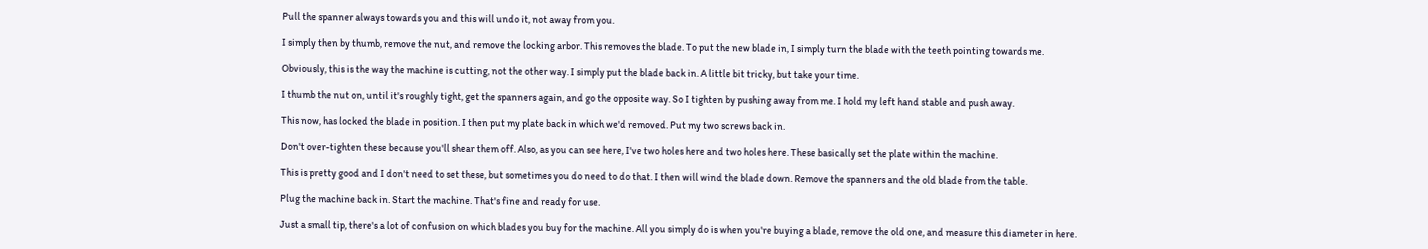Pull the spanner always towards you and this will undo it, not away from you.

I simply then by thumb, remove the nut, and remove the locking arbor. This removes the blade. To put the new blade in, I simply turn the blade with the teeth pointing towards me.

Obviously, this is the way the machine is cutting, not the other way. I simply put the blade back in. A little bit tricky, but take your time.

I thumb the nut on, until it's roughly tight, get the spanners again, and go the opposite way. So I tighten by pushing away from me. I hold my left hand stable and push away.

This now, has locked the blade in position. I then put my plate back in which we'd removed. Put my two screws back in.

Don't over-tighten these because you'll shear them off. Also, as you can see here, I've two holes here and two holes here. These basically set the plate within the machine.

This is pretty good and I don't need to set these, but sometimes you do need to do that. I then will wind the blade down. Remove the spanners and the old blade from the table.

Plug the machine back in. Start the machine. That's fine and ready for use.

Just a small tip, there's a lot of confusion on which blades you buy for the machine. All you simply do is when you're buying a blade, remove the old one, and measure this diameter in here.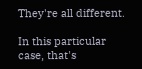They're all different.

In this particular case, that's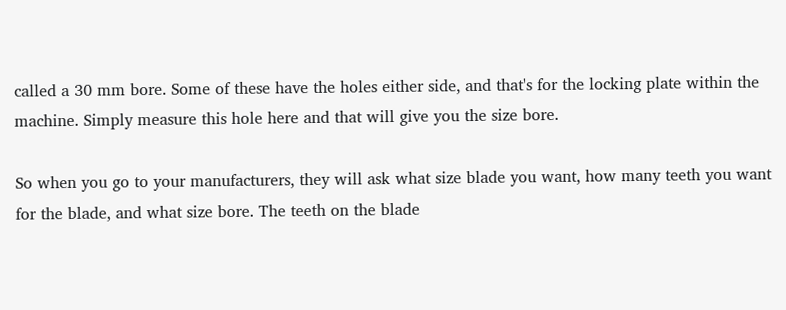called a 30 mm bore. Some of these have the holes either side, and that's for the locking plate within the machine. Simply measure this hole here and that will give you the size bore.

So when you go to your manufacturers, they will ask what size blade you want, how many teeth you want for the blade, and what size bore. The teeth on the blade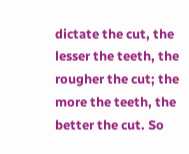dictate the cut, the lesser the teeth, the rougher the cut; the more the teeth, the better the cut. So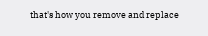that's how you remove and replace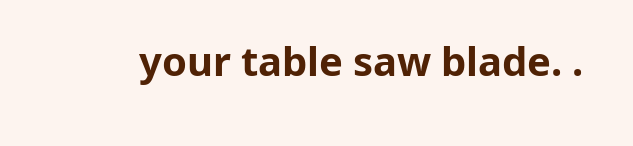your table saw blade. .